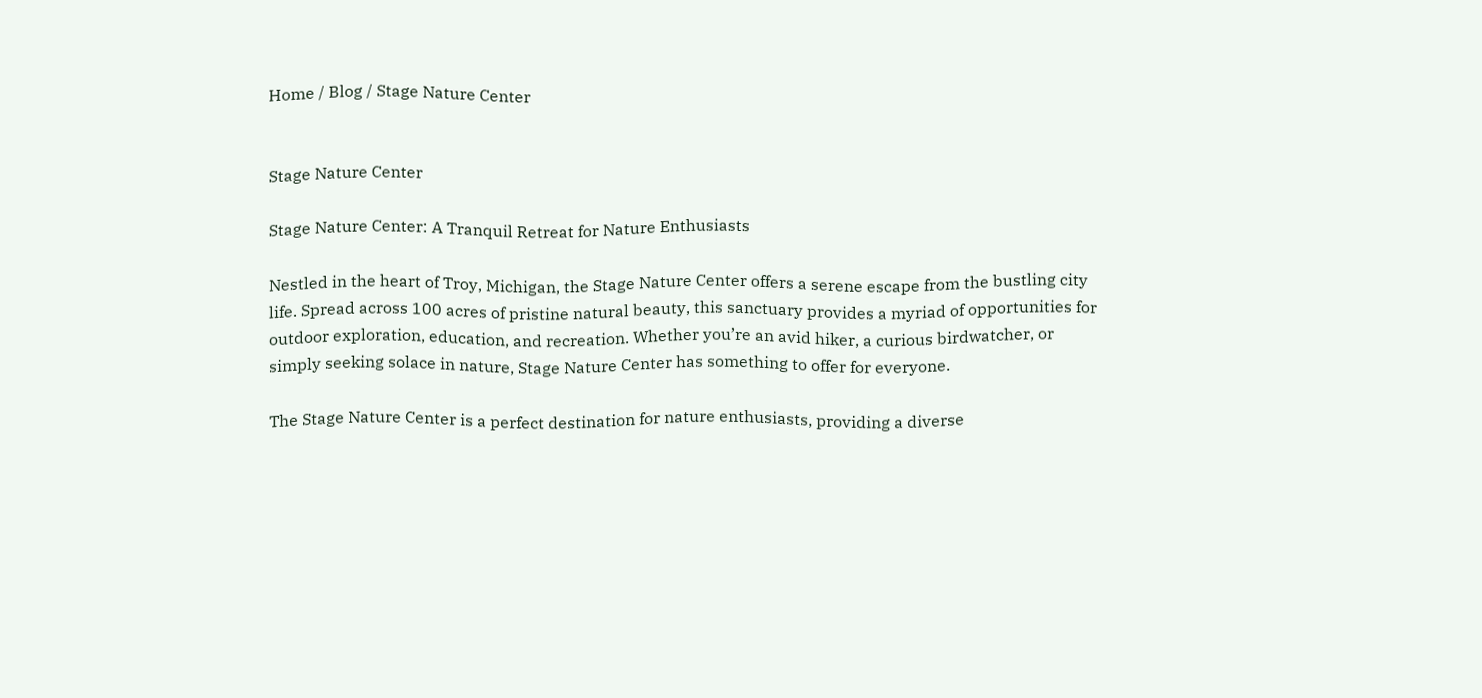Home / Blog / Stage Nature Center


Stage Nature Center

Stage Nature Center: A Tranquil Retreat for Nature Enthusiasts

Nestled in the heart of Troy, Michigan, the Stage Nature Center offers a serene escape from the bustling city life. Spread across 100 acres of pristine natural beauty, this sanctuary provides a myriad of opportunities for outdoor exploration, education, and recreation. Whether you’re an avid hiker, a curious birdwatcher, or simply seeking solace in nature, Stage Nature Center has something to offer for everyone.

The Stage Nature Center is a perfect destination for nature enthusiasts, providing a diverse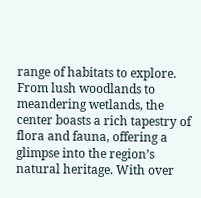range of habitats to explore. From lush woodlands to meandering wetlands, the center boasts a rich tapestry of flora and fauna, offering a glimpse into the region’s natural heritage. With over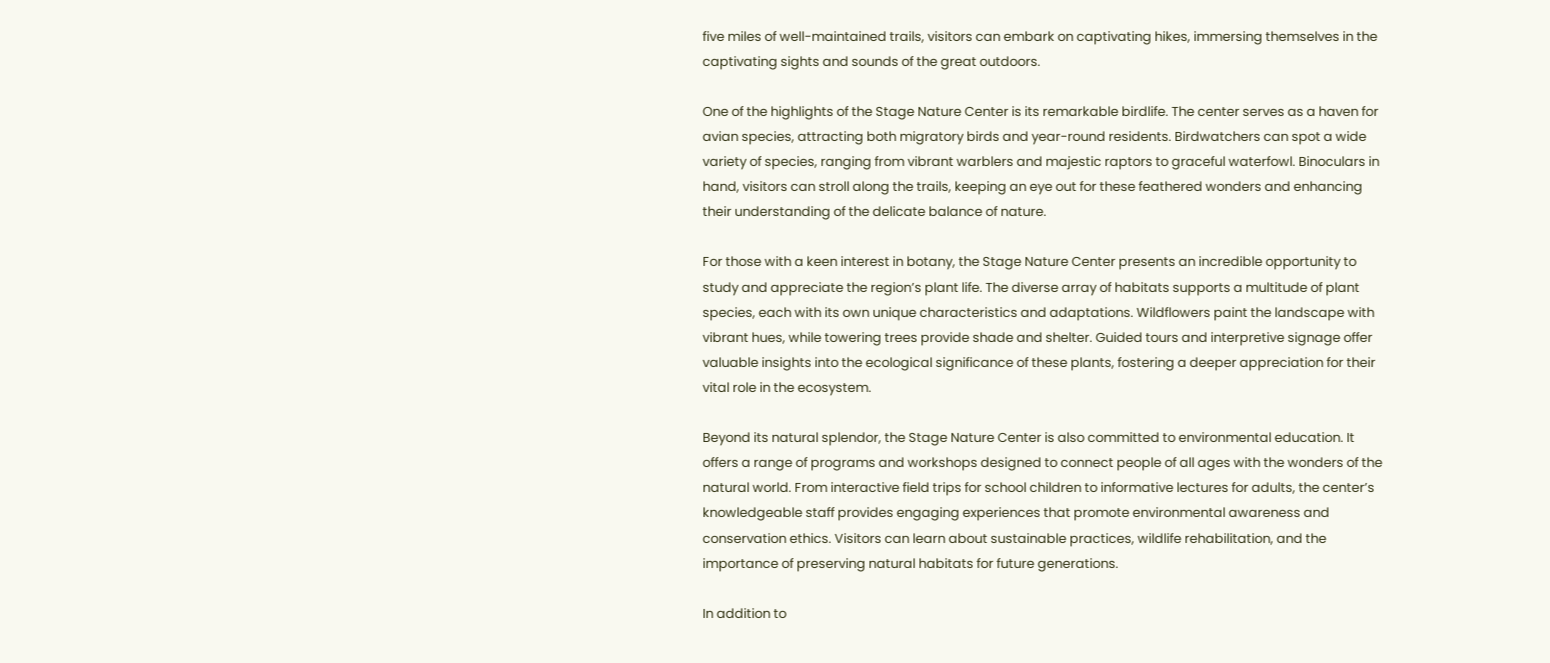five miles of well-maintained trails, visitors can embark on captivating hikes, immersing themselves in the captivating sights and sounds of the great outdoors.

One of the highlights of the Stage Nature Center is its remarkable birdlife. The center serves as a haven for avian species, attracting both migratory birds and year-round residents. Birdwatchers can spot a wide variety of species, ranging from vibrant warblers and majestic raptors to graceful waterfowl. Binoculars in hand, visitors can stroll along the trails, keeping an eye out for these feathered wonders and enhancing their understanding of the delicate balance of nature.

For those with a keen interest in botany, the Stage Nature Center presents an incredible opportunity to study and appreciate the region’s plant life. The diverse array of habitats supports a multitude of plant species, each with its own unique characteristics and adaptations. Wildflowers paint the landscape with vibrant hues, while towering trees provide shade and shelter. Guided tours and interpretive signage offer valuable insights into the ecological significance of these plants, fostering a deeper appreciation for their vital role in the ecosystem.

Beyond its natural splendor, the Stage Nature Center is also committed to environmental education. It offers a range of programs and workshops designed to connect people of all ages with the wonders of the natural world. From interactive field trips for school children to informative lectures for adults, the center’s knowledgeable staff provides engaging experiences that promote environmental awareness and conservation ethics. Visitors can learn about sustainable practices, wildlife rehabilitation, and the importance of preserving natural habitats for future generations.

In addition to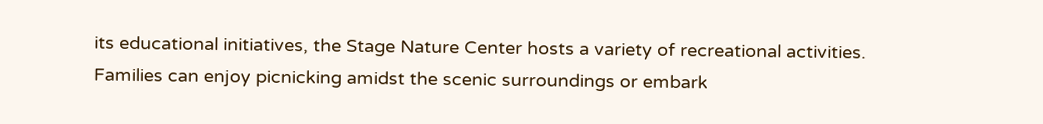its educational initiatives, the Stage Nature Center hosts a variety of recreational activities. Families can enjoy picnicking amidst the scenic surroundings or embark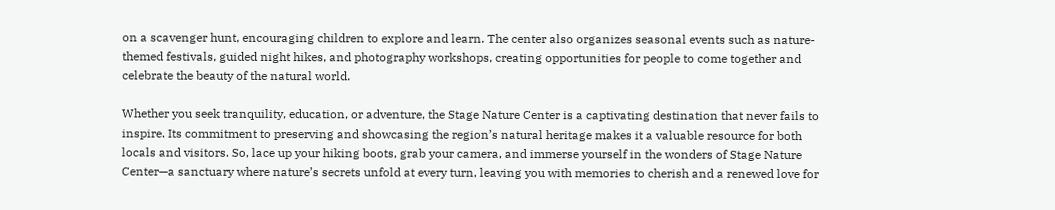on a scavenger hunt, encouraging children to explore and learn. The center also organizes seasonal events such as nature-themed festivals, guided night hikes, and photography workshops, creating opportunities for people to come together and celebrate the beauty of the natural world.

Whether you seek tranquility, education, or adventure, the Stage Nature Center is a captivating destination that never fails to inspire. Its commitment to preserving and showcasing the region’s natural heritage makes it a valuable resource for both locals and visitors. So, lace up your hiking boots, grab your camera, and immerse yourself in the wonders of Stage Nature Center—a sanctuary where nature’s secrets unfold at every turn, leaving you with memories to cherish and a renewed love for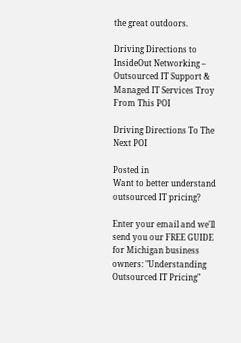the great outdoors.

Driving Directions to InsideOut Networking – Outsourced IT Support & Managed IT Services Troy From This POI

Driving Directions To The Next POI

Posted in
Want to better understand outsourced IT pricing?

Enter your email and we'll send you our FREE GUIDE for Michigan business owners: "Understanding Outsourced IT Pricing"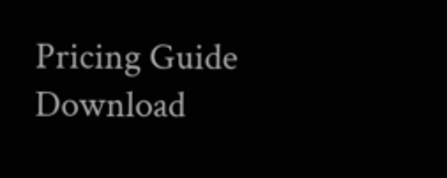Pricing Guide Download